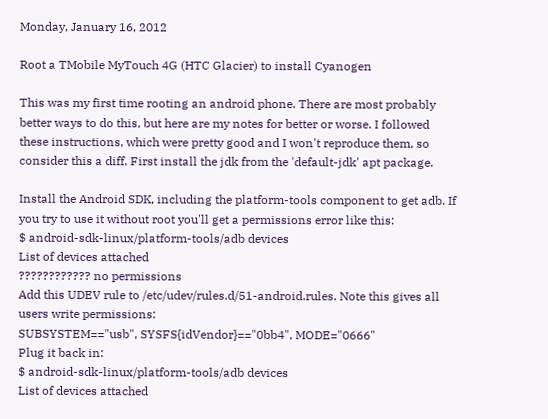Monday, January 16, 2012

Root a TMobile MyTouch 4G (HTC Glacier) to install Cyanogen

This was my first time rooting an android phone. There are most probably better ways to do this, but here are my notes for better or worse. I followed these instructions, which were pretty good and I won't reproduce them, so consider this a diff. First install the jdk from the 'default-jdk' apt package.

Install the Android SDK, including the platform-tools component to get adb. If you try to use it without root you'll get a permissions error like this:
$ android-sdk-linux/platform-tools/adb devices
List of devices attached
???????????? no permissions
Add this UDEV rule to /etc/udev/rules.d/51-android.rules. Note this gives all users write permissions:
SUBSYSTEM=="usb", SYSFS{idVendor}=="0bb4", MODE="0666"
Plug it back in:
$ android-sdk-linux/platform-tools/adb devices
List of devices attached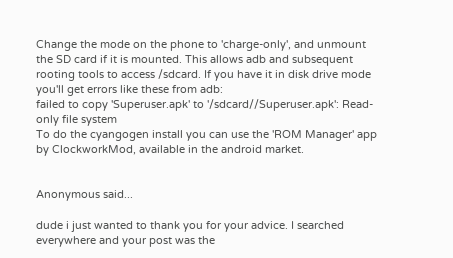Change the mode on the phone to 'charge-only', and unmount the SD card if it is mounted. This allows adb and subsequent rooting tools to access /sdcard. If you have it in disk drive mode you'll get errors like these from adb:
failed to copy 'Superuser.apk' to '/sdcard//Superuser.apk': Read-only file system
To do the cyangogen install you can use the 'ROM Manager' app by ClockworkMod, available in the android market.


Anonymous said...

dude i just wanted to thank you for your advice. I searched everywhere and your post was the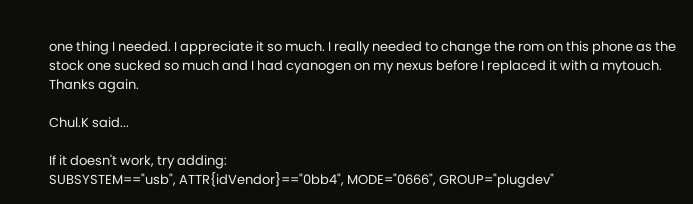one thing I needed. I appreciate it so much. I really needed to change the rom on this phone as the stock one sucked so much and I had cyanogen on my nexus before I replaced it with a mytouch. Thanks again.

Chul.K said...

If it doesn't work, try adding:
SUBSYSTEM=="usb", ATTR{idVendor}=="0bb4", MODE="0666", GROUP="plugdev"